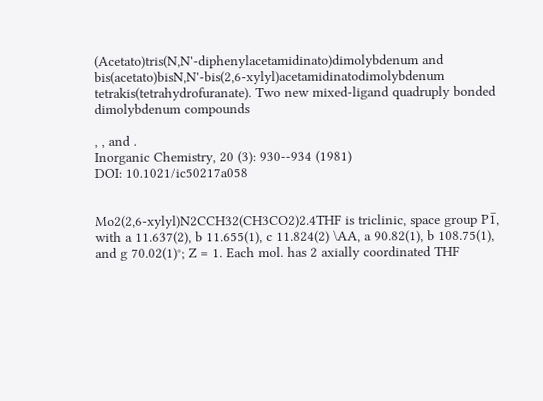(Acetato)tris(N,N'-diphenylacetamidinato)dimolybdenum and bis(acetato)bisN,N'-bis(2,6-xylyl)acetamidinatodimolybdenum tetrakis(tetrahydrofuranate). Two new mixed-ligand quadruply bonded dimolybdenum compounds

, , and .
Inorganic Chemistry, 20 (3): 930--934 (1981)
DOI: 10.1021/ic50217a058


Mo2(2,6-xylyl)N2CCH32(CH3CO2)2.4THF is triclinic, space group P1̅, with a 11.637(2), b 11.655(1), c 11.824(2) \AA, a 90.82(1), b 108.75(1), and g 70.02(1)°; Z = 1. Each mol. has 2 axially coordinated THF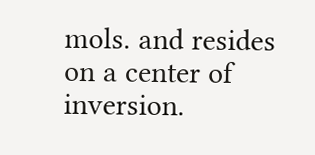mols. and resides on a center of inversion.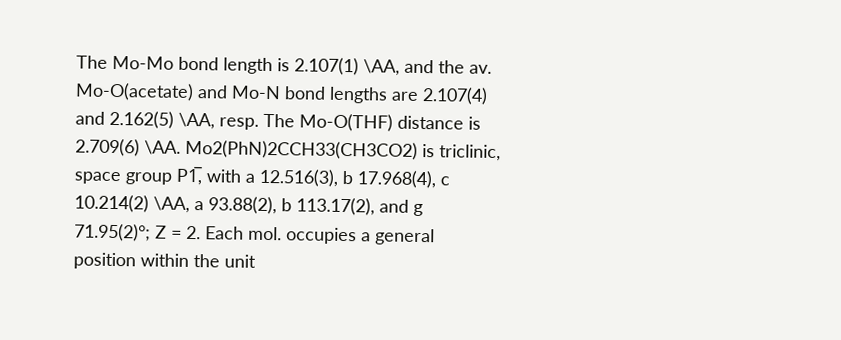The Mo-Mo bond length is 2.107(1) \AA, and the av. Mo-O(acetate) and Mo-N bond lengths are 2.107(4) and 2.162(5) \AA, resp. The Mo-O(THF) distance is 2.709(6) \AA. Mo2(PhN)2CCH33(CH3CO2) is triclinic, space group P1̅, with a 12.516(3), b 17.968(4), c 10.214(2) \AA, a 93.88(2), b 113.17(2), and g 71.95(2)°; Z = 2. Each mol. occupies a general position within the unit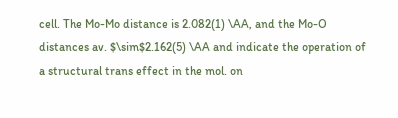cell. The Mo-Mo distance is 2.082(1) \AA, and the Mo-O distances av. $\sim$2.162(5) \AA and indicate the operation of a structural trans effect in the mol. on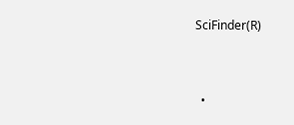SciFinder(R)



  •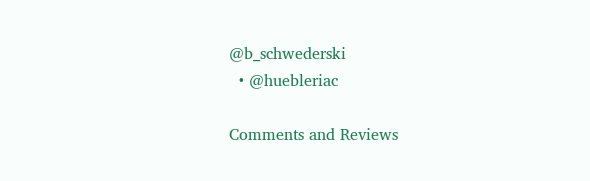@b_schwederski
  • @huebleriac

Comments and Reviews